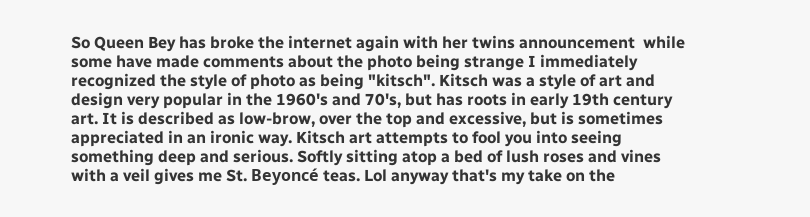So Queen Bey has broke the internet again with her twins announcement  while some have made comments about the photo being strange I immediately recognized the style of photo as being "kitsch". Kitsch was a style of art and design very popular in the 1960's and 70's, but has roots in early 19th century art. It is described as low-brow, over the top and excessive, but is sometimes appreciated in an ironic way. Kitsch art attempts to fool you into seeing something deep and serious. Softly sitting atop a bed of lush roses and vines with a veil gives me St. Beyoncé teas. Lol anyway that's my take on the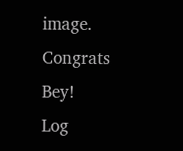image. Congrats Bey!
Log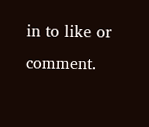in to like or comment.